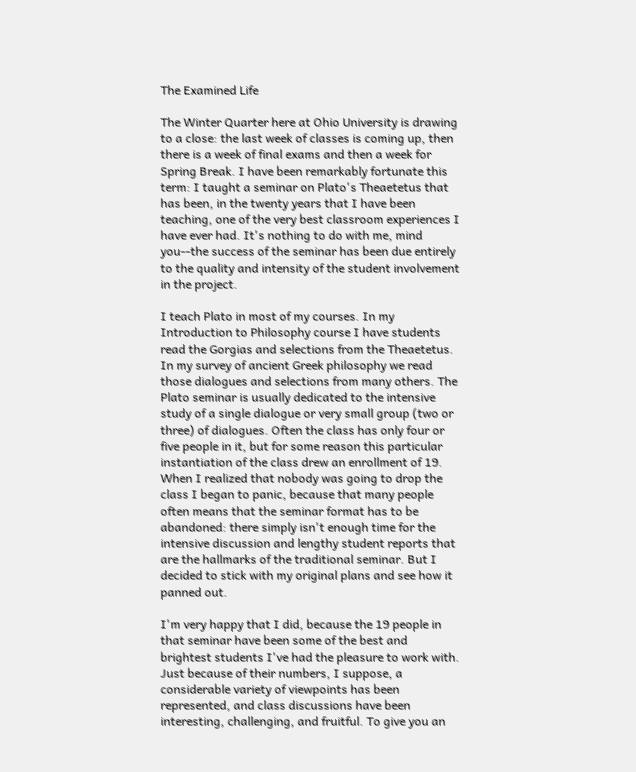The Examined Life

The Winter Quarter here at Ohio University is drawing to a close: the last week of classes is coming up, then there is a week of final exams and then a week for Spring Break. I have been remarkably fortunate this term: I taught a seminar on Plato's Theaetetus that has been, in the twenty years that I have been teaching, one of the very best classroom experiences I have ever had. It's nothing to do with me, mind you--the success of the seminar has been due entirely to the quality and intensity of the student involvement in the project.

I teach Plato in most of my courses. In my Introduction to Philosophy course I have students read the Gorgias and selections from the Theaetetus. In my survey of ancient Greek philosophy we read those dialogues and selections from many others. The Plato seminar is usually dedicated to the intensive study of a single dialogue or very small group (two or three) of dialogues. Often the class has only four or five people in it, but for some reason this particular instantiation of the class drew an enrollment of 19. When I realized that nobody was going to drop the class I began to panic, because that many people often means that the seminar format has to be abandoned: there simply isn't enough time for the intensive discussion and lengthy student reports that are the hallmarks of the traditional seminar. But I decided to stick with my original plans and see how it panned out.

I'm very happy that I did, because the 19 people in that seminar have been some of the best and brightest students I've had the pleasure to work with. Just because of their numbers, I suppose, a considerable variety of viewpoints has been represented, and class discussions have been interesting, challenging, and fruitful. To give you an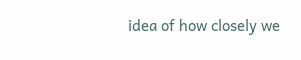idea of how closely we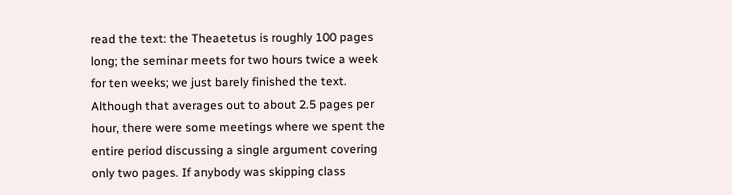read the text: the Theaetetus is roughly 100 pages long; the seminar meets for two hours twice a week for ten weeks; we just barely finished the text. Although that averages out to about 2.5 pages per hour, there were some meetings where we spent the entire period discussing a single argument covering only two pages. If anybody was skipping class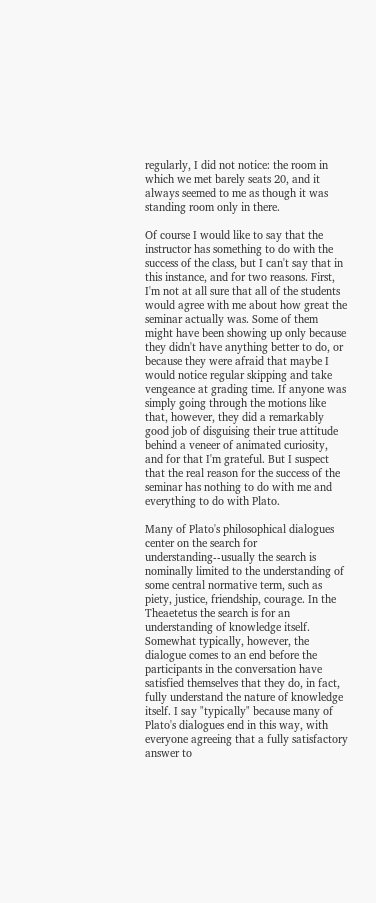regularly, I did not notice: the room in which we met barely seats 20, and it always seemed to me as though it was standing room only in there.

Of course I would like to say that the instructor has something to do with the success of the class, but I can't say that in this instance, and for two reasons. First, I'm not at all sure that all of the students would agree with me about how great the seminar actually was. Some of them might have been showing up only because they didn't have anything better to do, or because they were afraid that maybe I would notice regular skipping and take vengeance at grading time. If anyone was simply going through the motions like that, however, they did a remarkably good job of disguising their true attitude behind a veneer of animated curiosity, and for that I'm grateful. But I suspect that the real reason for the success of the seminar has nothing to do with me and everything to do with Plato.

Many of Plato's philosophical dialogues center on the search for understanding--usually the search is nominally limited to the understanding of some central normative term, such as piety, justice, friendship, courage. In the Theaetetus the search is for an understanding of knowledge itself. Somewhat typically, however, the dialogue comes to an end before the participants in the conversation have satisfied themselves that they do, in fact, fully understand the nature of knowledge itself. I say "typically" because many of Plato's dialogues end in this way, with everyone agreeing that a fully satisfactory answer to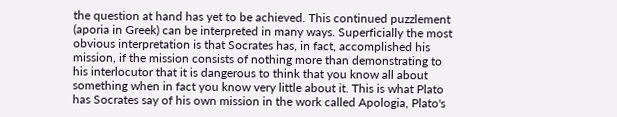the question at hand has yet to be achieved. This continued puzzlement (aporia in Greek) can be interpreted in many ways. Superficially the most obvious interpretation is that Socrates has, in fact, accomplished his mission, if the mission consists of nothing more than demonstrating to his interlocutor that it is dangerous to think that you know all about something when in fact you know very little about it. This is what Plato has Socrates say of his own mission in the work called Apologia, Plato's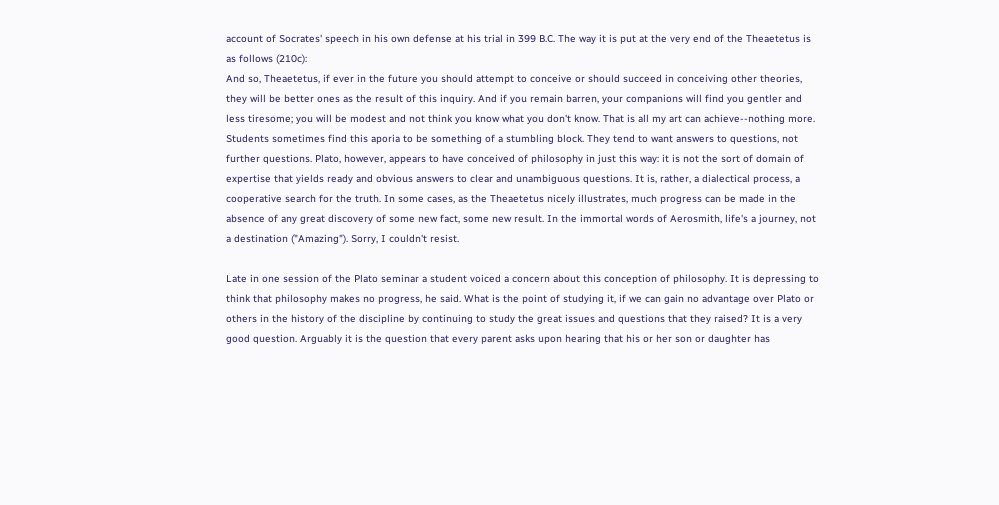account of Socrates' speech in his own defense at his trial in 399 B.C. The way it is put at the very end of the Theaetetus is as follows (210c):
And so, Theaetetus, if ever in the future you should attempt to conceive or should succeed in conceiving other theories, they will be better ones as the result of this inquiry. And if you remain barren, your companions will find you gentler and less tiresome; you will be modest and not think you know what you don't know. That is all my art can achieve--nothing more.
Students sometimes find this aporia to be something of a stumbling block. They tend to want answers to questions, not further questions. Plato, however, appears to have conceived of philosophy in just this way: it is not the sort of domain of expertise that yields ready and obvious answers to clear and unambiguous questions. It is, rather, a dialectical process, a cooperative search for the truth. In some cases, as the Theaetetus nicely illustrates, much progress can be made in the absence of any great discovery of some new fact, some new result. In the immortal words of Aerosmith, life's a journey, not a destination ("Amazing"). Sorry, I couldn't resist.

Late in one session of the Plato seminar a student voiced a concern about this conception of philosophy. It is depressing to think that philosophy makes no progress, he said. What is the point of studying it, if we can gain no advantage over Plato or others in the history of the discipline by continuing to study the great issues and questions that they raised? It is a very good question. Arguably it is the question that every parent asks upon hearing that his or her son or daughter has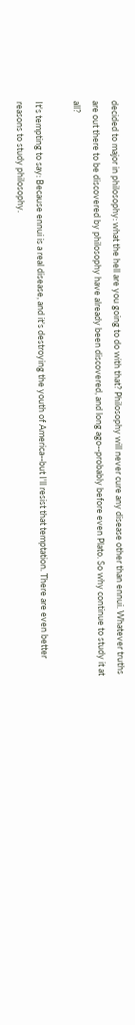decided to major in philosophy: what the hell are you going to do with that? Philosophy will never cure any disease other than ennui. Whatever truths are out there to be discovered by philosophy have already been discovered, and long ago--probably before even Plato. So why continue to study it at all?

It's tempting to say: Because ennui is a real disease, and it's destroying the youth of America--but I'll resist that temptation. There are even better reasons to study philosophy.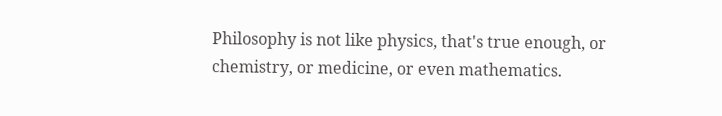Philosophy is not like physics, that's true enough, or chemistry, or medicine, or even mathematics.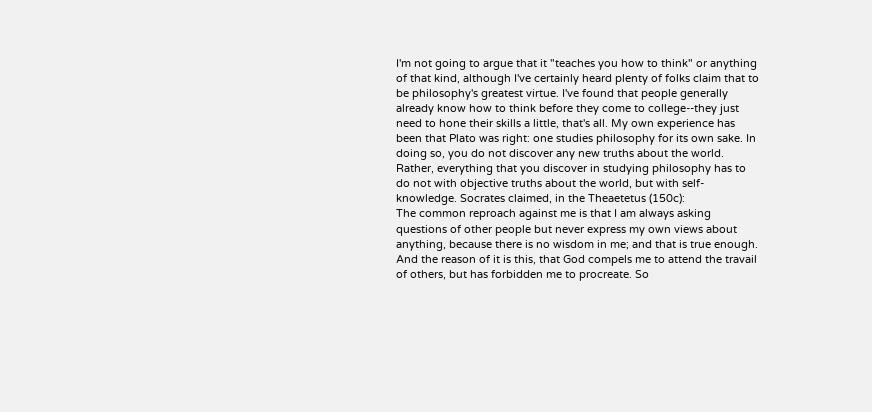I'm not going to argue that it "teaches you how to think" or anything of that kind, although I've certainly heard plenty of folks claim that to be philosophy's greatest virtue. I've found that people generally already know how to think before they come to college--they just need to hone their skills a little, that's all. My own experience has been that Plato was right: one studies philosophy for its own sake. In doing so, you do not discover any new truths about the world. Rather, everything that you discover in studying philosophy has to do not with objective truths about the world, but with self-knowledge. Socrates claimed, in the Theaetetus (150c):
The common reproach against me is that I am always asking questions of other people but never express my own views about anything, because there is no wisdom in me; and that is true enough. And the reason of it is this, that God compels me to attend the travail of others, but has forbidden me to procreate. So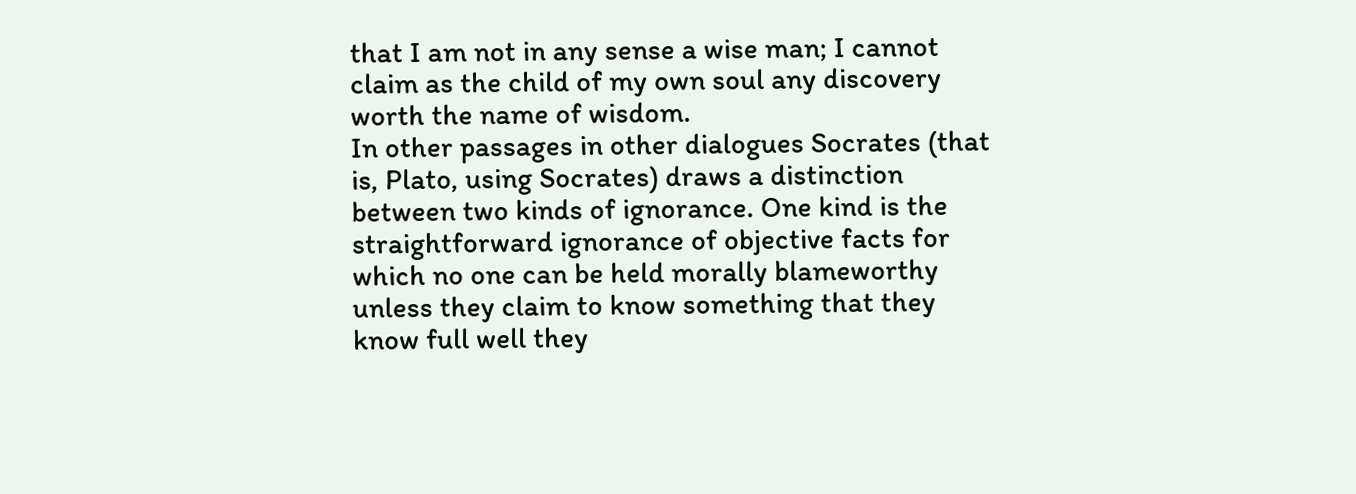that I am not in any sense a wise man; I cannot claim as the child of my own soul any discovery worth the name of wisdom.
In other passages in other dialogues Socrates (that is, Plato, using Socrates) draws a distinction between two kinds of ignorance. One kind is the straightforward ignorance of objective facts for which no one can be held morally blameworthy unless they claim to know something that they know full well they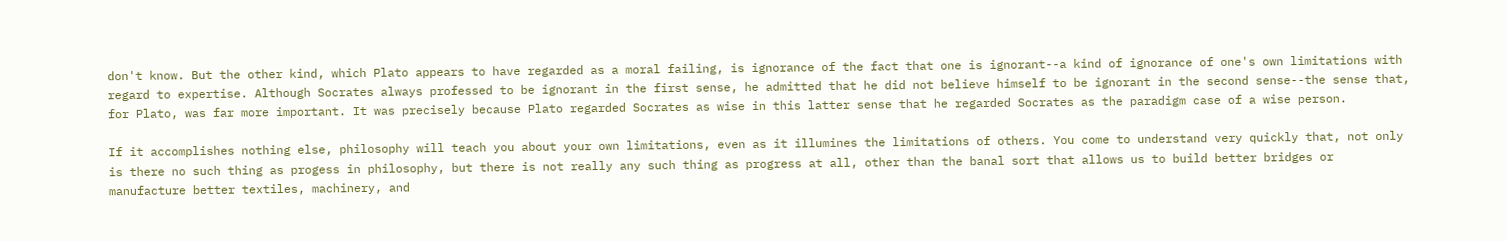don't know. But the other kind, which Plato appears to have regarded as a moral failing, is ignorance of the fact that one is ignorant--a kind of ignorance of one's own limitations with regard to expertise. Although Socrates always professed to be ignorant in the first sense, he admitted that he did not believe himself to be ignorant in the second sense--the sense that, for Plato, was far more important. It was precisely because Plato regarded Socrates as wise in this latter sense that he regarded Socrates as the paradigm case of a wise person.

If it accomplishes nothing else, philosophy will teach you about your own limitations, even as it illumines the limitations of others. You come to understand very quickly that, not only is there no such thing as progess in philosophy, but there is not really any such thing as progress at all, other than the banal sort that allows us to build better bridges or manufacture better textiles, machinery, and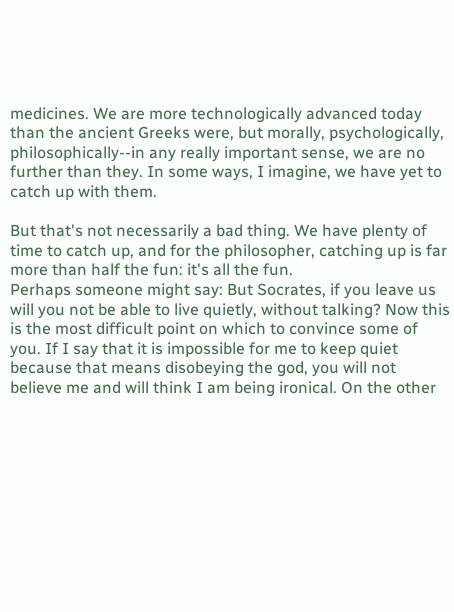medicines. We are more technologically advanced today than the ancient Greeks were, but morally, psychologically, philosophically--in any really important sense, we are no further than they. In some ways, I imagine, we have yet to catch up with them.

But that's not necessarily a bad thing. We have plenty of time to catch up, and for the philosopher, catching up is far more than half the fun: it's all the fun.
Perhaps someone might say: But Socrates, if you leave us will you not be able to live quietly, without talking? Now this is the most difficult point on which to convince some of you. If I say that it is impossible for me to keep quiet because that means disobeying the god, you will not believe me and will think I am being ironical. On the other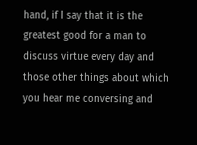hand, if I say that it is the greatest good for a man to discuss virtue every day and those other things about which you hear me conversing and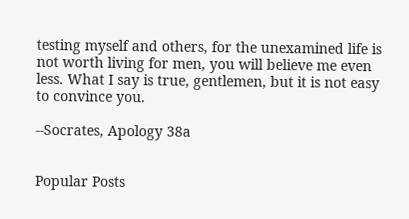testing myself and others, for the unexamined life is not worth living for men, you will believe me even less. What I say is true, gentlemen, but it is not easy to convince you.

--Socrates, Apology 38a


Popular Posts